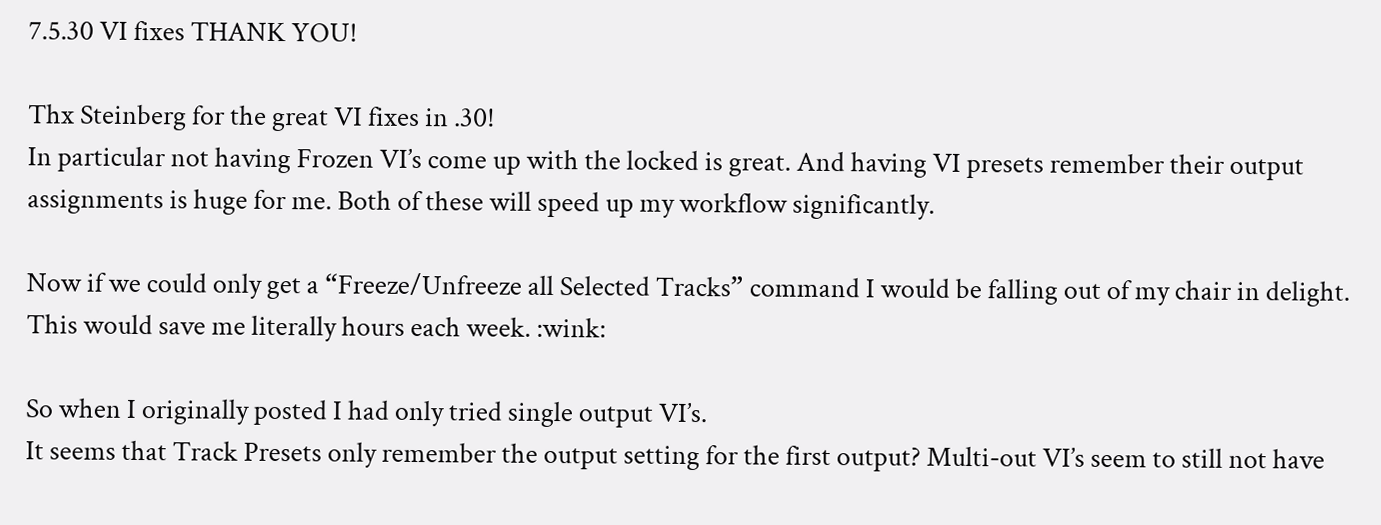7.5.30 VI fixes THANK YOU!

Thx Steinberg for the great VI fixes in .30!
In particular not having Frozen VI’s come up with the locked is great. And having VI presets remember their output assignments is huge for me. Both of these will speed up my workflow significantly.

Now if we could only get a “Freeze/Unfreeze all Selected Tracks” command I would be falling out of my chair in delight. This would save me literally hours each week. :wink:

So when I originally posted I had only tried single output VI’s.
It seems that Track Presets only remember the output setting for the first output? Multi-out VI’s seem to still not have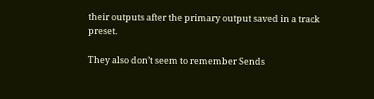their outputs after the primary output saved in a track preset.

They also don’t seem to remember Sends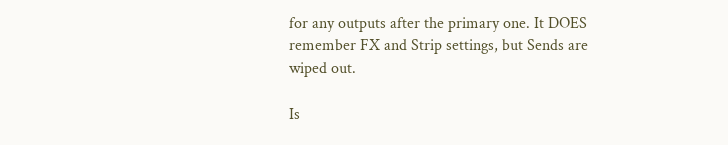for any outputs after the primary one. It DOES remember FX and Strip settings, but Sends are wiped out.

Is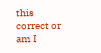this correct or am I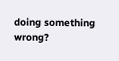doing something wrong?